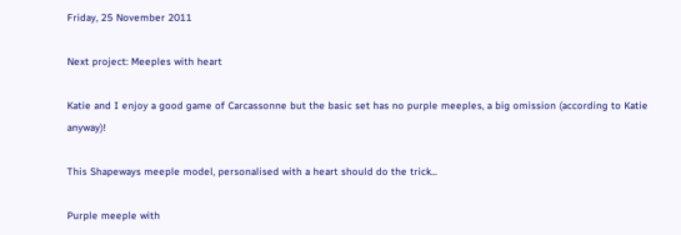Friday, 25 November 2011

Next project: Meeples with heart

Katie and I enjoy a good game of Carcassonne but the basic set has no purple meeples, a big omission (according to Katie anyway)!

This Shapeways meeple model, personalised with a heart should do the trick...

Purple meeple with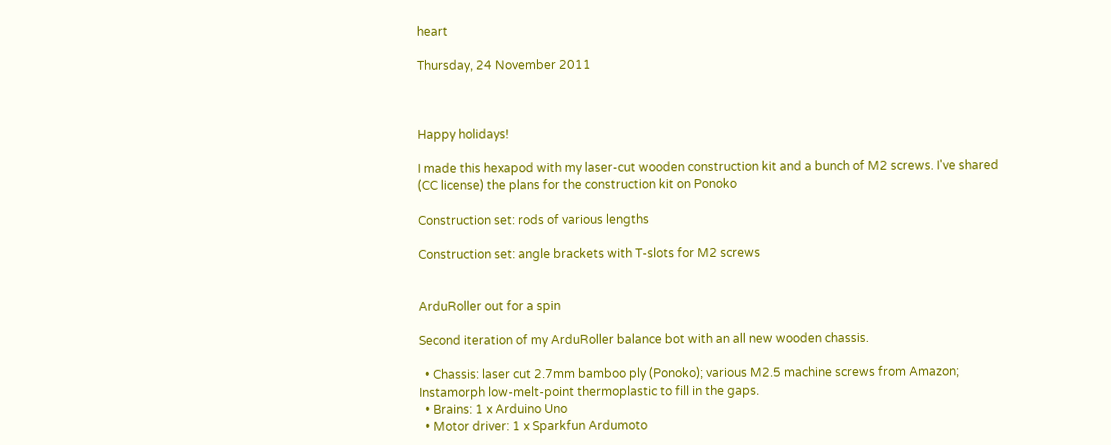heart

Thursday, 24 November 2011



Happy holidays!

I made this hexapod with my laser-cut wooden construction kit and a bunch of M2 screws. I've shared (CC license) the plans for the construction kit on Ponoko

Construction set: rods of various lengths

Construction set: angle brackets with T-slots for M2 screws


ArduRoller out for a spin

Second iteration of my ArduRoller balance bot with an all new wooden chassis.

  • Chassis: laser cut 2.7mm bamboo ply (Ponoko); various M2.5 machine screws from Amazon; Instamorph low-melt-point thermoplastic to fill in the gaps.
  • Brains: 1 x Arduino Uno
  • Motor driver: 1 x Sparkfun Ardumoto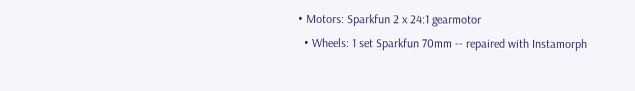• Motors: Sparkfun 2 x 24:1 gearmotor
  • Wheels: 1 set Sparkfun 70mm -- repaired with Instamorph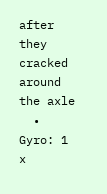after they cracked around the axle
  • Gyro: 1 x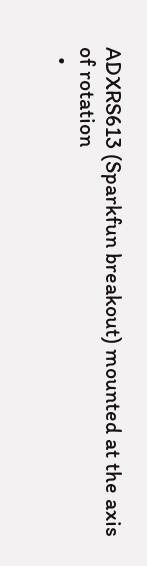ADXRS613 (Sparkfun breakout) mounted at the axis of rotation
  •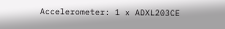Accelerometer: 1 x ADXL203CE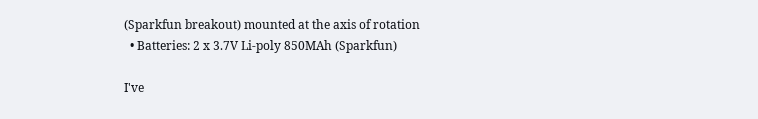(Sparkfun breakout) mounted at the axis of rotation
  • Batteries: 2 x 3.7V Li-poly 850MAh (Sparkfun)

I've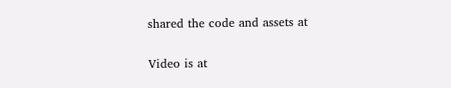shared the code and assets at

Video is at